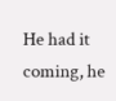He had it coming, he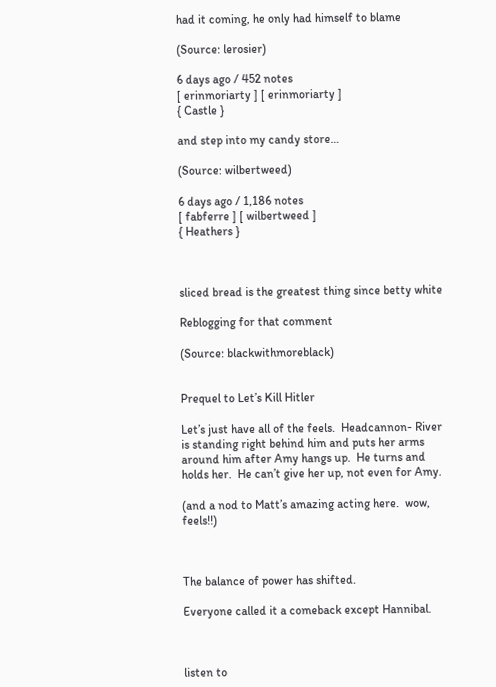had it coming, he only had himself to blame

(Source: lerosier)

6 days ago / 452 notes
[ erinmoriarty ] [ erinmoriarty ]
{ Castle }

and step into my candy store…

(Source: wilbertweed)

6 days ago / 1,186 notes
[ fabferre ] [ wilbertweed ]
{ Heathers }



sliced bread is the greatest thing since betty white

Reblogging for that comment

(Source: blackwithmoreblack)


Prequel to Let’s Kill Hitler

Let’s just have all of the feels.  Headcannon- River is standing right behind him and puts her arms around him after Amy hangs up.  He turns and holds her.  He can’t give her up, not even for Amy.

(and a nod to Matt’s amazing acting here.  wow, feels!!)



The balance of power has shifted.

Everyone called it a comeback except Hannibal.



listen to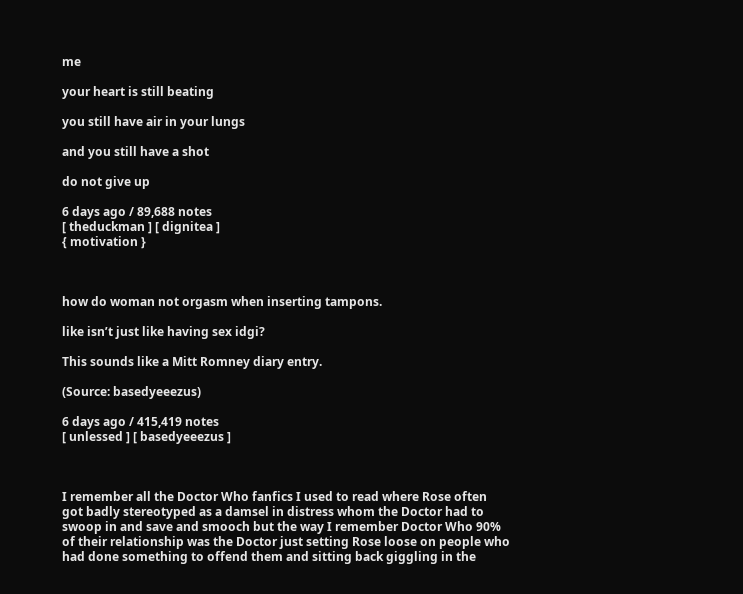me

your heart is still beating

you still have air in your lungs

and you still have a shot

do not give up

6 days ago / 89,688 notes
[ theduckman ] [ dignitea ]
{ motivation }



how do woman not orgasm when inserting tampons.

like isn’t just like having sex idgi?

This sounds like a Mitt Romney diary entry.

(Source: basedyeeezus)

6 days ago / 415,419 notes
[ unlessed ] [ basedyeeezus ]



I remember all the Doctor Who fanfics I used to read where Rose often got badly stereotyped as a damsel in distress whom the Doctor had to swoop in and save and smooch but the way I remember Doctor Who 90% of their relationship was the Doctor just setting Rose loose on people who had done something to offend them and sitting back giggling in the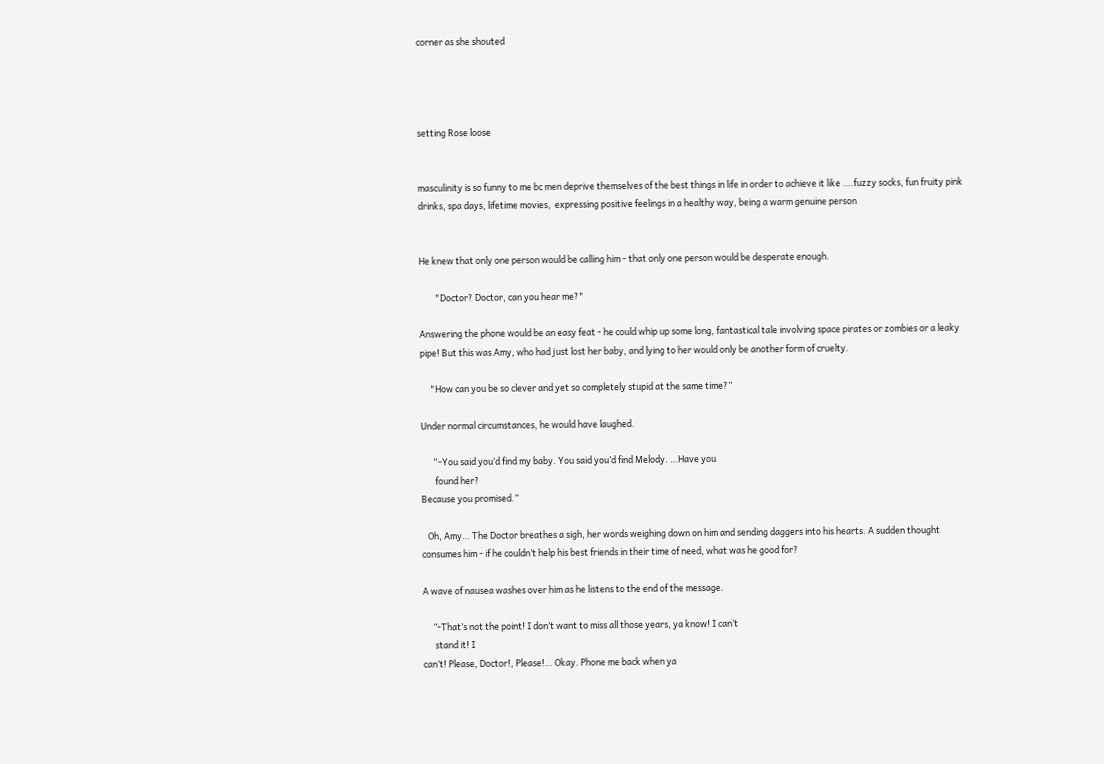corner as she shouted




setting Rose loose


masculinity is so funny to me bc men deprive themselves of the best things in life in order to achieve it like ….fuzzy socks, fun fruity pink drinks, spa days, lifetime movies,  expressing positive feelings in a healthy way, being a warm genuine person


He knew that only one person would be calling him - that only one person would be desperate enough.

        "Doctor? Doctor, can you hear me?"

Answering the phone would be an easy feat - he could whip up some long, fantastical tale involving space pirates or zombies or a leaky pipe! But this was Amy, who had just lost her baby, and lying to her would only be another form of cruelty.

     "How can you be so clever and yet so completely stupid at the same time?”

Under normal circumstances, he would have laughed.

      “-You said you’d find my baby. You said you’d find Melody. …Have you
       found her?
Because you promised.”

   Oh, Amy… The Doctor breathes a sigh, her words weighing down on him and sending daggers into his hearts. A sudden thought consumes him - if he couldn’t help his best friends in their time of need, what was he good for?

A wave of nausea washes over him as he listens to the end of the message.

     ”-That’s not the point! I don’t want to miss all those years, ya know! I can’t
      stand it! I
can’t! Please, Doctor!, Please!… Okay. Phone me back when ya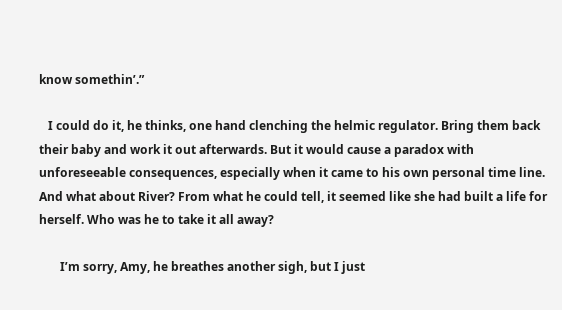know somethin’.”

   I could do it, he thinks, one hand clenching the helmic regulator. Bring them back their baby and work it out afterwards. But it would cause a paradox with unforeseeable consequences, especially when it came to his own personal time line. And what about River? From what he could tell, it seemed like she had built a life for herself. Who was he to take it all away?

       I’m sorry, Amy, he breathes another sigh, but I just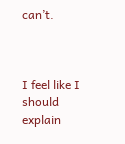can’t.



I feel like I should explain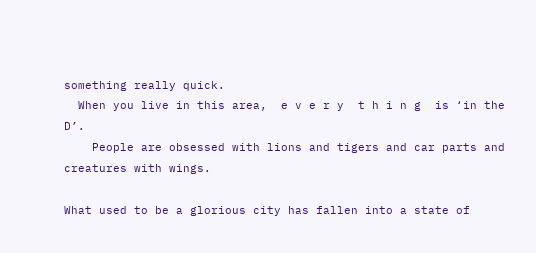something really quick.
  When you live in this area,  e v e r y  t h i n g  is ‘in the D’.
    People are obsessed with lions and tigers and car parts and creatures with wings.

What used to be a glorious city has fallen into a state of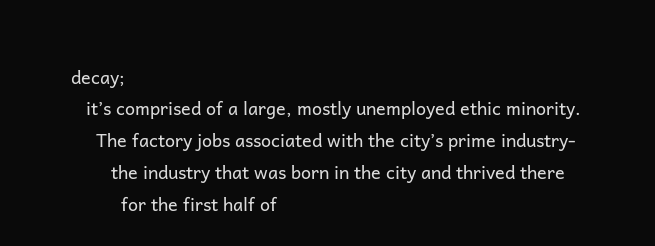decay;
   it’s comprised of a large, mostly unemployed ethic minority.
     The factory jobs associated with the city’s prime industry-
        the industry that was born in the city and thrived there
          for the first half of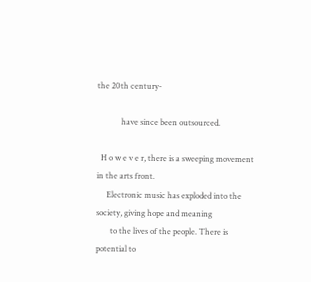the 20th century-

            have since been outsourced.

  H o w e v e r, there is a sweeping movement in the arts front.
     Electronic music has exploded into the society, giving hope and meaning
       to the lives of the people. There is potential to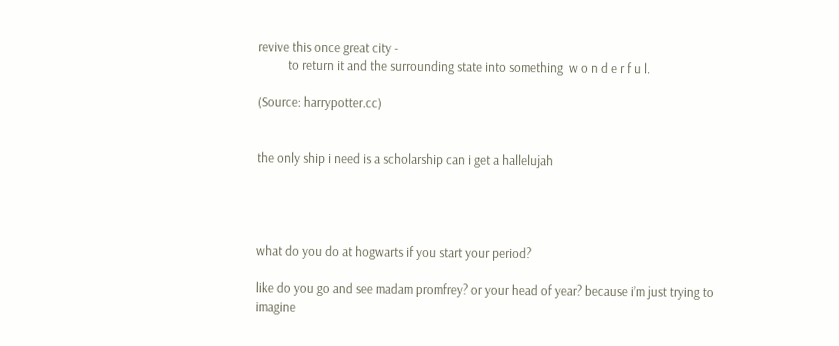revive this once great city -
          to return it and the surrounding state into something  w o n d e r f u l.

(Source: harrypotter.cc)


the only ship i need is a scholarship can i get a hallelujah




what do you do at hogwarts if you start your period?

like do you go and see madam promfrey? or your head of year? because i’m just trying to imagine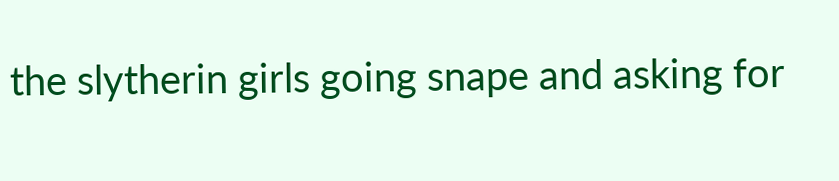the slytherin girls going snape and asking for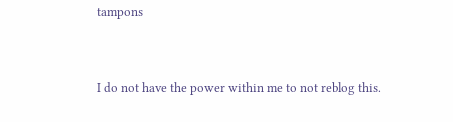tampons


I do not have the power within me to not reblog this.